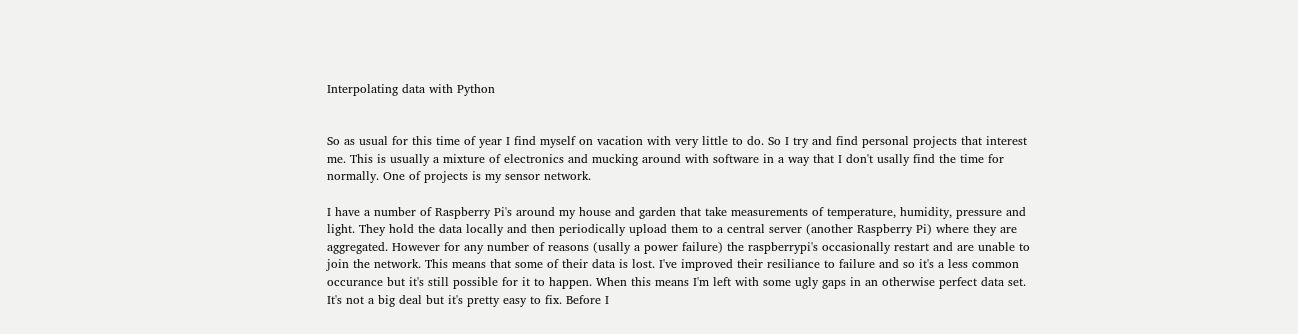Interpolating data with Python


So as usual for this time of year I find myself on vacation with very little to do. So I try and find personal projects that interest me. This is usually a mixture of electronics and mucking around with software in a way that I don't usally find the time for normally. One of projects is my sensor network.

I have a number of Raspberry Pi's around my house and garden that take measurements of temperature, humidity, pressure and light. They hold the data locally and then periodically upload them to a central server (another Raspberry Pi) where they are aggregated. However for any number of reasons (usally a power failure) the raspberrypi's occasionally restart and are unable to join the network. This means that some of their data is lost. I've improved their resiliance to failure and so it's a less common occurance but it's still possible for it to happen. When this means I'm left with some ugly gaps in an otherwise perfect data set. It's not a big deal but it's pretty easy to fix. Before I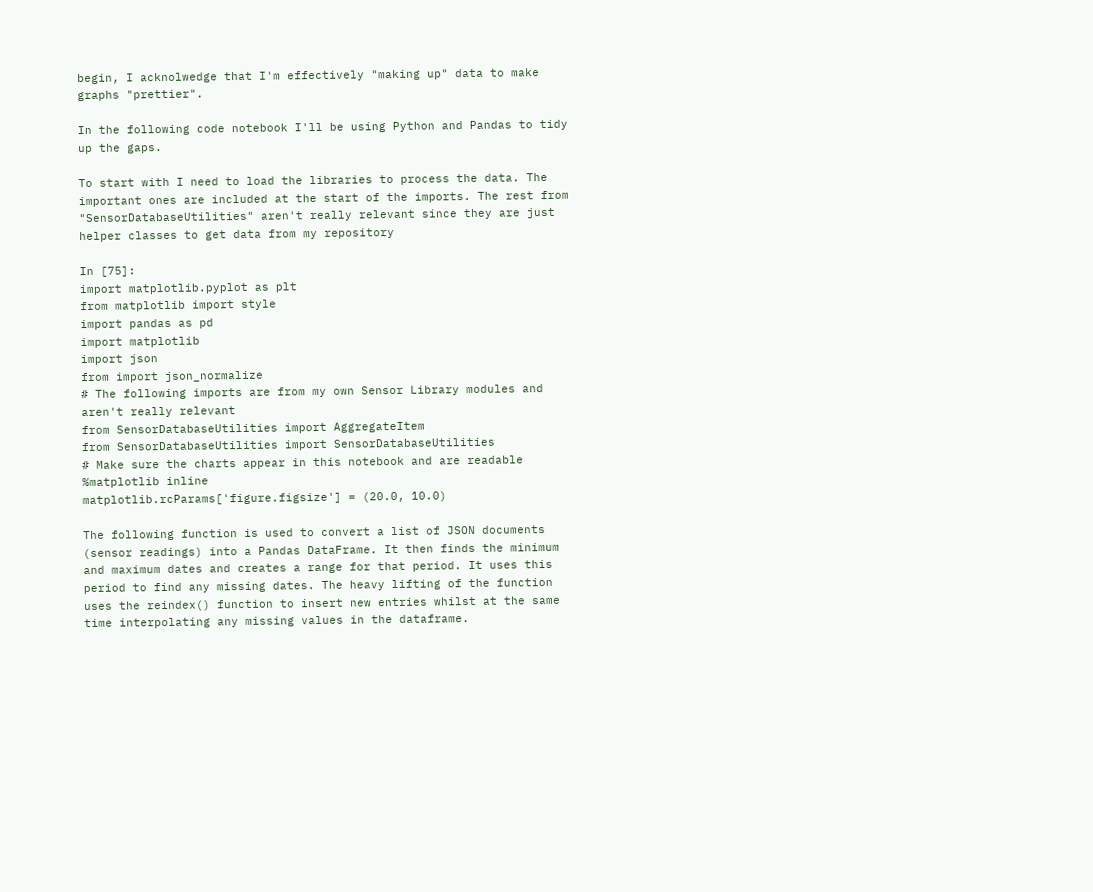begin, I acknolwedge that I'm effectively "making up" data to make graphs "prettier".

In the following code notebook I'll be using Python and Pandas to tidy up the gaps.

To start with I need to load the libraries to process the data. The important ones are included at the start of the imports. The rest from "SensorDatabaseUtilities" aren't really relevant since they are just helper classes to get data from my repository

In [75]:
import matplotlib.pyplot as plt
from matplotlib import style
import pandas as pd
import matplotlib
import json
from import json_normalize
# The following imports are from my own Sensor Library modules and aren't really relevant
from SensorDatabaseUtilities import AggregateItem
from SensorDatabaseUtilities import SensorDatabaseUtilities
# Make sure the charts appear in this notebook and are readable
%matplotlib inline
matplotlib.rcParams['figure.figsize'] = (20.0, 10.0)

The following function is used to convert a list of JSON documents (sensor readings) into a Pandas DataFrame. It then finds the minimum and maximum dates and creates a range for that period. It uses this period to find any missing dates. The heavy lifting of the function uses the reindex() function to insert new entries whilst at the same time interpolating any missing values in the dataframe.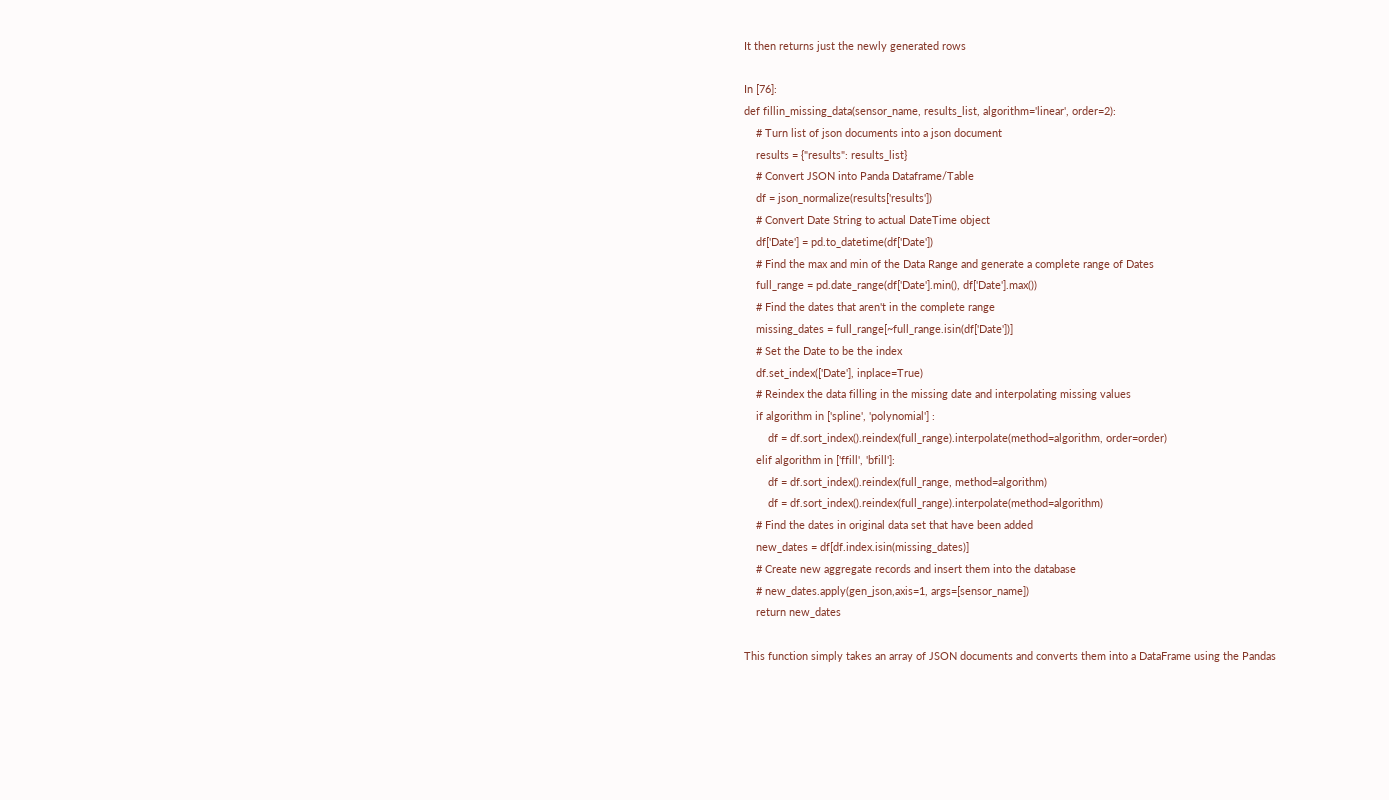It then returns just the newly generated rows

In [76]:
def fillin_missing_data(sensor_name, results_list, algorithm='linear', order=2):
    # Turn list of json documents into a json document
    results = {"results": results_list}
    # Convert JSON into Panda Dataframe/Table
    df = json_normalize(results['results'])
    # Convert Date String to actual DateTime object
    df['Date'] = pd.to_datetime(df['Date'])
    # Find the max and min of the Data Range and generate a complete range of Dates
    full_range = pd.date_range(df['Date'].min(), df['Date'].max())
    # Find the dates that aren't in the complete range
    missing_dates = full_range[~full_range.isin(df['Date'])]
    # Set the Date to be the index
    df.set_index(['Date'], inplace=True)
    # Reindex the data filling in the missing date and interpolating missing values
    if algorithm in ['spline', 'polynomial'] :
        df = df.sort_index().reindex(full_range).interpolate(method=algorithm, order=order)
    elif algorithm in ['ffill', 'bfill']:
        df = df.sort_index().reindex(full_range, method=algorithm)
        df = df.sort_index().reindex(full_range).interpolate(method=algorithm)
    # Find the dates in original data set that have been added
    new_dates = df[df.index.isin(missing_dates)]
    # Create new aggregate records and insert them into the database
    # new_dates.apply(gen_json,axis=1, args=[sensor_name])
    return new_dates

This function simply takes an array of JSON documents and converts them into a DataFrame using the Pandas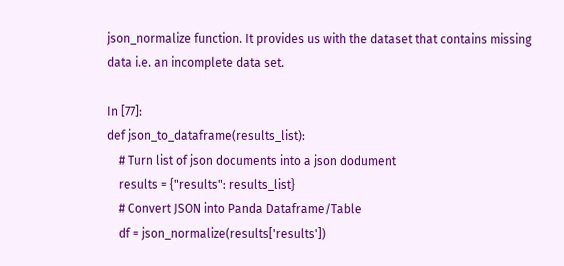json_normalize function. It provides us with the dataset that contains missing data i.e. an incomplete data set.

In [77]:
def json_to_dataframe(results_list):
    # Turn list of json documents into a json dodument
    results = {"results": results_list}
    # Convert JSON into Panda Dataframe/Table
    df = json_normalize(results['results'])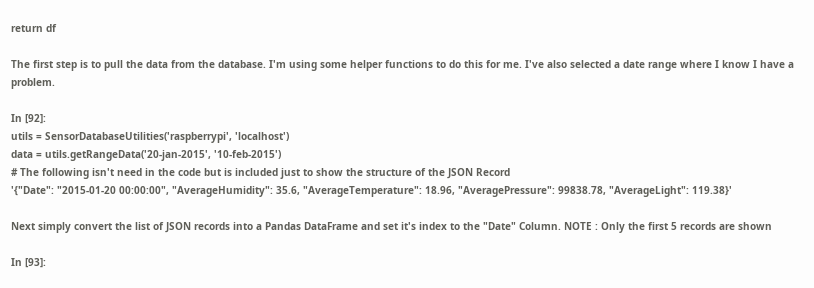return df

The first step is to pull the data from the database. I'm using some helper functions to do this for me. I've also selected a date range where I know I have a problem.

In [92]:
utils = SensorDatabaseUtilities('raspberrypi', 'localhost')
data = utils.getRangeData('20-jan-2015', '10-feb-2015')
# The following isn't need in the code but is included just to show the structure of the JSON Record
'{"Date": "2015-01-20 00:00:00", "AverageHumidity": 35.6, "AverageTemperature": 18.96, "AveragePressure": 99838.78, "AverageLight": 119.38}'

Next simply convert the list of JSON records into a Pandas DataFrame and set it's index to the "Date" Column. NOTE : Only the first 5 records are shown

In [93]: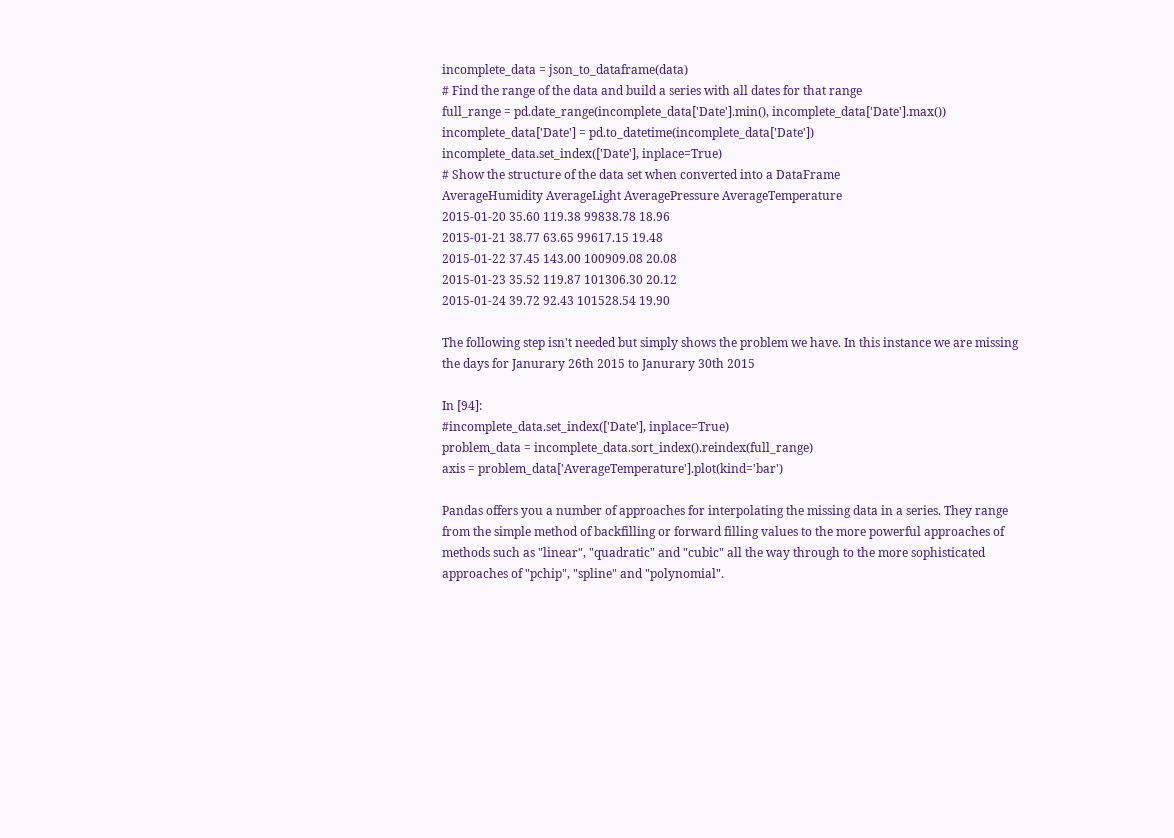incomplete_data = json_to_dataframe(data)
# Find the range of the data and build a series with all dates for that range
full_range = pd.date_range(incomplete_data['Date'].min(), incomplete_data['Date'].max())
incomplete_data['Date'] = pd.to_datetime(incomplete_data['Date'])
incomplete_data.set_index(['Date'], inplace=True)
# Show the structure of the data set when converted into a DataFrame
AverageHumidity AverageLight AveragePressure AverageTemperature
2015-01-20 35.60 119.38 99838.78 18.96
2015-01-21 38.77 63.65 99617.15 19.48
2015-01-22 37.45 143.00 100909.08 20.08
2015-01-23 35.52 119.87 101306.30 20.12
2015-01-24 39.72 92.43 101528.54 19.90

The following step isn't needed but simply shows the problem we have. In this instance we are missing the days for Janurary 26th 2015 to Janurary 30th 2015

In [94]:
#incomplete_data.set_index(['Date'], inplace=True)
problem_data = incomplete_data.sort_index().reindex(full_range)
axis = problem_data['AverageTemperature'].plot(kind='bar')

Pandas offers you a number of approaches for interpolating the missing data in a series. They range from the simple method of backfilling or forward filling values to the more powerful approaches of methods such as "linear", "quadratic" and "cubic" all the way through to the more sophisticated approaches of "pchip", "spline" and "polynomial".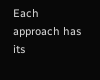Each approach has its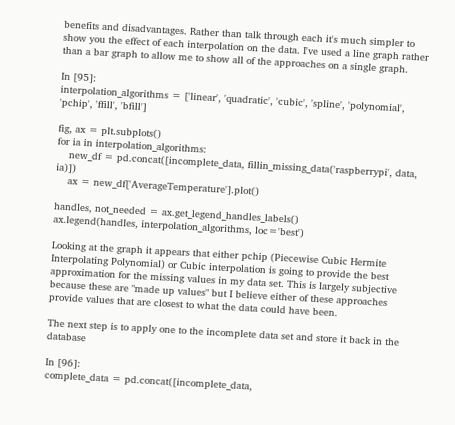benefits and disadvantages. Rather than talk through each it's much simpler to show you the effect of each interpolation on the data. I've used a line graph rather than a bar graph to allow me to show all of the approaches on a single graph.

In [95]:
interpolation_algorithms = ['linear', 'quadratic', 'cubic', 'spline', 'polynomial', 'pchip', 'ffill', 'bfill']

fig, ax = plt.subplots()
for ia in interpolation_algorithms:
    new_df = pd.concat([incomplete_data, fillin_missing_data('raspberrypi', data, ia)])
    ax = new_df['AverageTemperature'].plot()

handles, not_needed = ax.get_legend_handles_labels()
ax.legend(handles, interpolation_algorithms, loc='best')

Looking at the graph it appears that either pchip (Piecewise Cubic Hermite Interpolating Polynomial) or Cubic interpolation is going to provide the best approximation for the missing values in my data set. This is largely subjective because these are "made up values" but I believe either of these approaches provide values that are closest to what the data could have been.

The next step is to apply one to the incomplete data set and store it back in the database

In [96]:
complete_data = pd.concat([incomplete_data,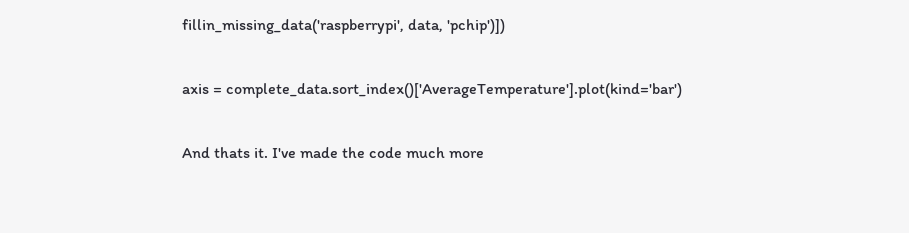fillin_missing_data('raspberrypi', data, 'pchip')])

axis = complete_data.sort_index()['AverageTemperature'].plot(kind='bar')

And thats it. I've made the code much more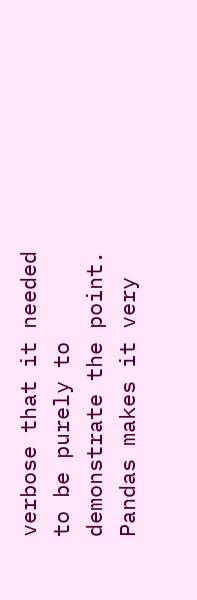verbose that it needed to be purely to demonstrate the point. Pandas makes it very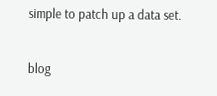simple to patch up a data set.

blog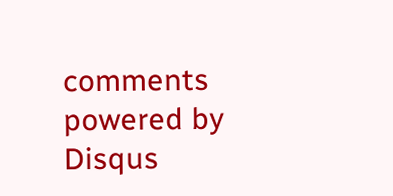comments powered by Disqus